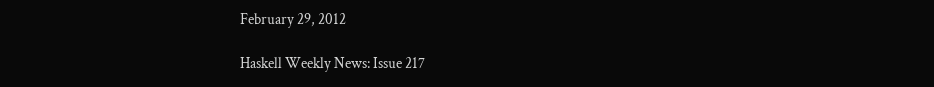February 29, 2012

Haskell Weekly News: Issue 217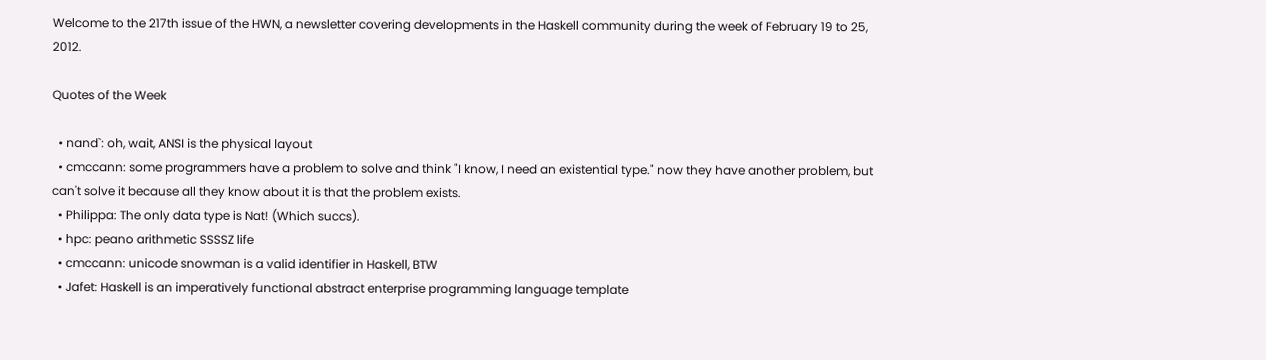Welcome to the 217th issue of the HWN, a newsletter covering developments in the Haskell community during the week of February 19 to 25, 2012.

Quotes of the Week

  • nand`: oh, wait, ANSI is the physical layout
  • cmccann: some programmers have a problem to solve and think "I know, I need an existential type." now they have another problem, but can't solve it because all they know about it is that the problem exists.
  • Philippa: The only data type is Nat! (Which succs).
  • hpc: peano arithmetic SSSSZ life
  • cmccann: unicode snowman is a valid identifier in Haskell, BTW
  • Jafet: Haskell is an imperatively functional abstract enterprise programming language template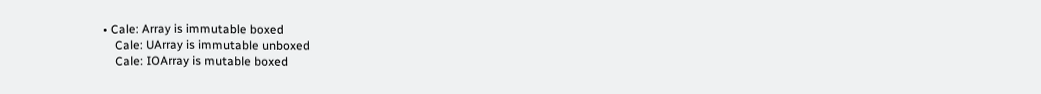• Cale: Array is immutable boxed
    Cale: UArray is immutable unboxed
    Cale: IOArray is mutable boxed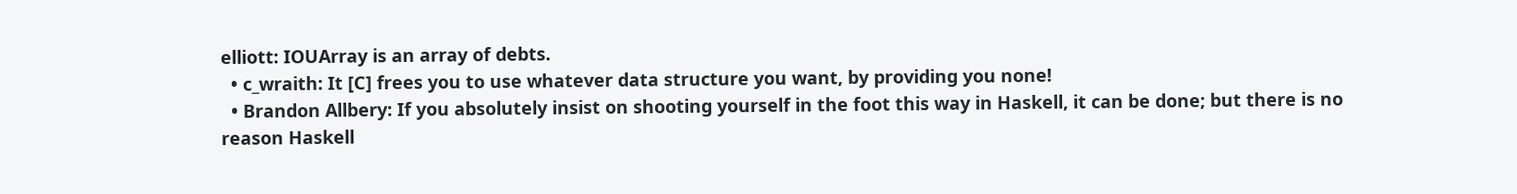elliott: IOUArray is an array of debts.
  • c_wraith: It [C] frees you to use whatever data structure you want, by providing you none!
  • Brandon Allbery: If you absolutely insist on shooting yourself in the foot this way in Haskell, it can be done; but there is no reason Haskell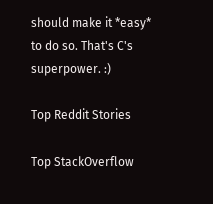should make it *easy* to do so. That's C's superpower. :)

Top Reddit Stories

Top StackOverflow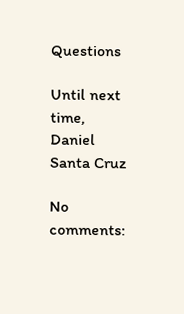Questions

Until next time,
Daniel Santa Cruz

No comments: